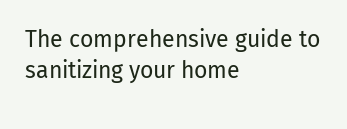The comprehensive guide to sanitizing your home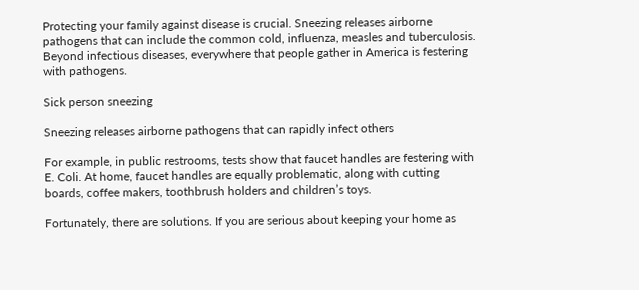Protecting your family against disease is crucial. Sneezing releases airborne pathogens that can include the common cold, influenza, measles and tuberculosis. Beyond infectious diseases, everywhere that people gather in America is festering with pathogens.

Sick person sneezing

Sneezing releases airborne pathogens that can rapidly infect others

For example, in public restrooms, tests show that faucet handles are festering with E. Coli. At home, faucet handles are equally problematic, along with cutting boards, coffee makers, toothbrush holders and children’s toys.

Fortunately, there are solutions. If you are serious about keeping your home as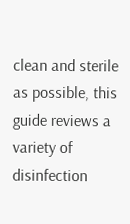clean and sterile as possible, this guide reviews a variety of disinfection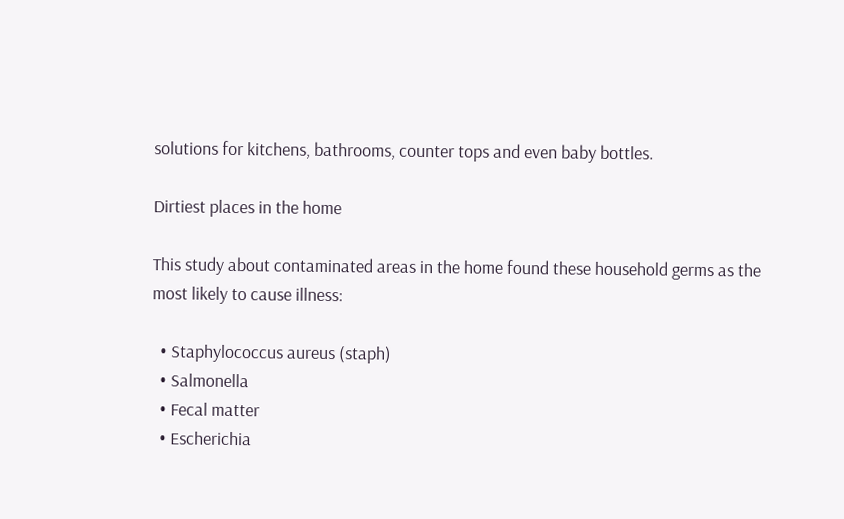solutions for kitchens, bathrooms, counter tops and even baby bottles.

Dirtiest places in the home

This study about contaminated areas in the home found these household germs as the most likely to cause illness:

  • Staphylococcus aureus (staph)
  • Salmonella
  • Fecal matter
  • Escherichia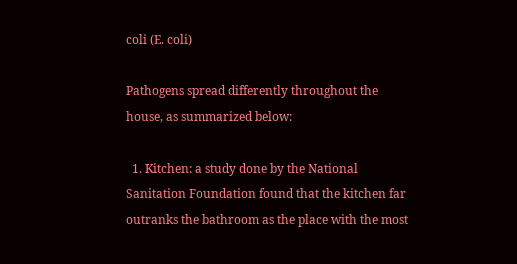coli (E. coli)

Pathogens spread differently throughout the house, as summarized below:

  1. Kitchen: a study done by the National Sanitation Foundation found that the kitchen far outranks the bathroom as the place with the most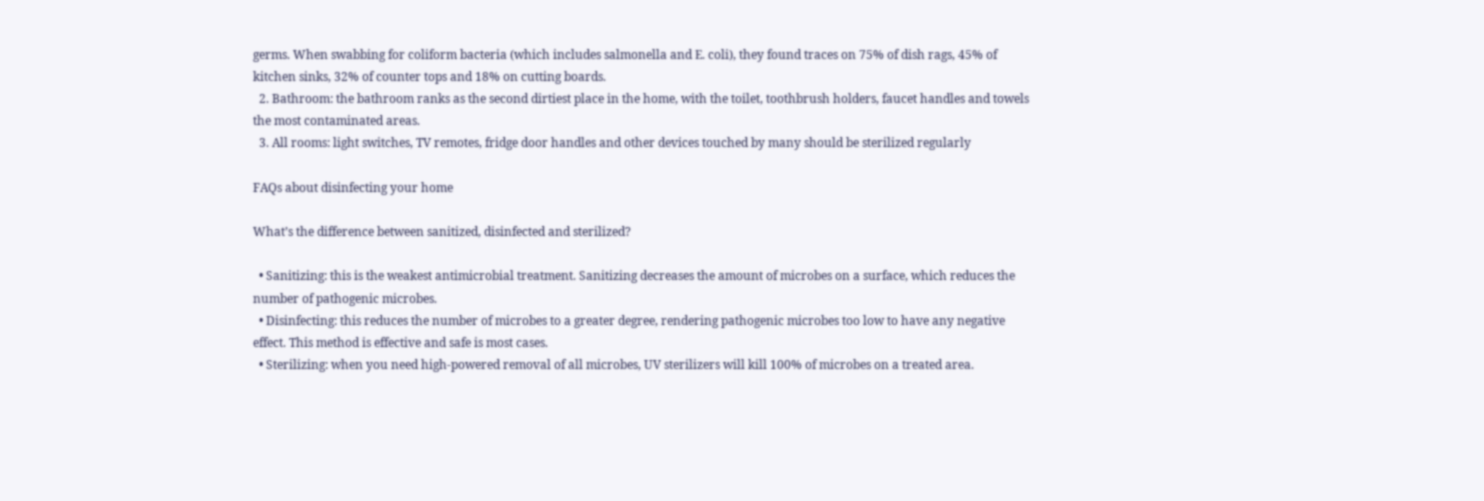germs. When swabbing for coliform bacteria (which includes salmonella and E. coli), they found traces on 75% of dish rags, 45% of kitchen sinks, 32% of counter tops and 18% on cutting boards.
  2. Bathroom: the bathroom ranks as the second dirtiest place in the home, with the toilet, toothbrush holders, faucet handles and towels the most contaminated areas.
  3. All rooms: light switches, TV remotes, fridge door handles and other devices touched by many should be sterilized regularly

FAQs about disinfecting your home

What’s the difference between sanitized, disinfected and sterilized?

  • Sanitizing: this is the weakest antimicrobial treatment. Sanitizing decreases the amount of microbes on a surface, which reduces the number of pathogenic microbes.
  • Disinfecting: this reduces the number of microbes to a greater degree, rendering pathogenic microbes too low to have any negative effect. This method is effective and safe is most cases.
  • Sterilizing: when you need high-powered removal of all microbes, UV sterilizers will kill 100% of microbes on a treated area.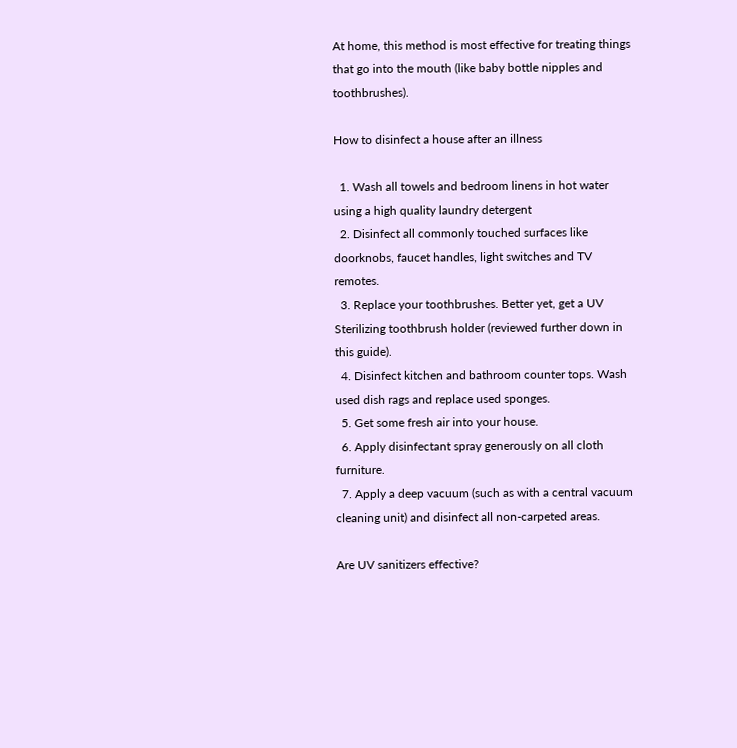At home, this method is most effective for treating things that go into the mouth (like baby bottle nipples and toothbrushes).

How to disinfect a house after an illness

  1. Wash all towels and bedroom linens in hot water using a high quality laundry detergent
  2. Disinfect all commonly touched surfaces like doorknobs, faucet handles, light switches and TV remotes.
  3. Replace your toothbrushes. Better yet, get a UV Sterilizing toothbrush holder (reviewed further down in this guide).
  4. Disinfect kitchen and bathroom counter tops. Wash used dish rags and replace used sponges.
  5. Get some fresh air into your house.
  6. Apply disinfectant spray generously on all cloth furniture.
  7. Apply a deep vacuum (such as with a central vacuum cleaning unit) and disinfect all non-carpeted areas.

Are UV sanitizers effective?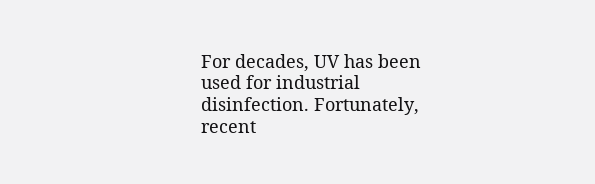For decades, UV has been used for industrial disinfection. Fortunately, recent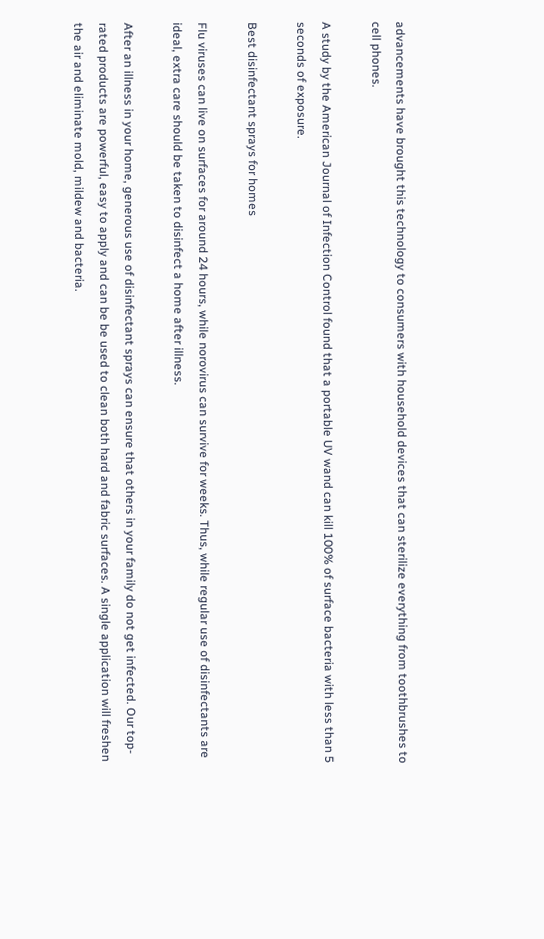advancements have brought this technology to consumers with household devices that can sterilize everything from toothbrushes to cell phones.

A study by the American Journal of Infection Control found that a portable UV wand can kill 100% of surface bacteria with less than 5 seconds of exposure.

Best disinfectant sprays for homes

Flu viruses can live on surfaces for around 24 hours, while norovirus can survive for weeks. Thus, while regular use of disinfectants are ideal, extra care should be taken to disinfect a home after illness.

After an illness in your home, generous use of disinfectant sprays can ensure that others in your family do not get infected. Our top-rated products are powerful, easy to apply and can be be used to clean both hard and fabric surfaces. A single application will freshen the air and eliminate mold, mildew and bacteria.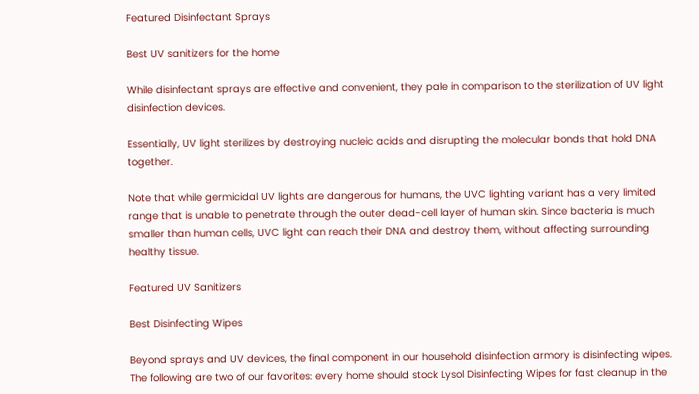Featured Disinfectant Sprays

Best UV sanitizers for the home

While disinfectant sprays are effective and convenient, they pale in comparison to the sterilization of UV light disinfection devices.

Essentially, UV light sterilizes by destroying nucleic acids and disrupting the molecular bonds that hold DNA together.

Note that while germicidal UV lights are dangerous for humans, the UVC lighting variant has a very limited range that is unable to penetrate through the outer dead-cell layer of human skin. Since bacteria is much smaller than human cells, UVC light can reach their DNA and destroy them, without affecting surrounding healthy tissue.

Featured UV Sanitizers

Best Disinfecting Wipes

Beyond sprays and UV devices, the final component in our household disinfection armory is disinfecting wipes. The following are two of our favorites: every home should stock Lysol Disinfecting Wipes for fast cleanup in the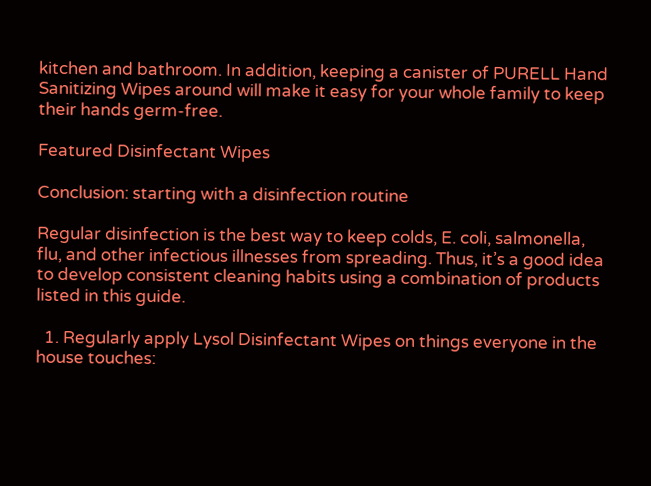kitchen and bathroom. In addition, keeping a canister of PURELL Hand Sanitizing Wipes around will make it easy for your whole family to keep their hands germ-free.

Featured Disinfectant Wipes

Conclusion: starting with a disinfection routine

Regular disinfection is the best way to keep colds, E. coli, salmonella, flu, and other infectious illnesses from spreading. Thus, it’s a good idea to develop consistent cleaning habits using a combination of products listed in this guide.

  1. Regularly apply Lysol Disinfectant Wipes on things everyone in the house touches: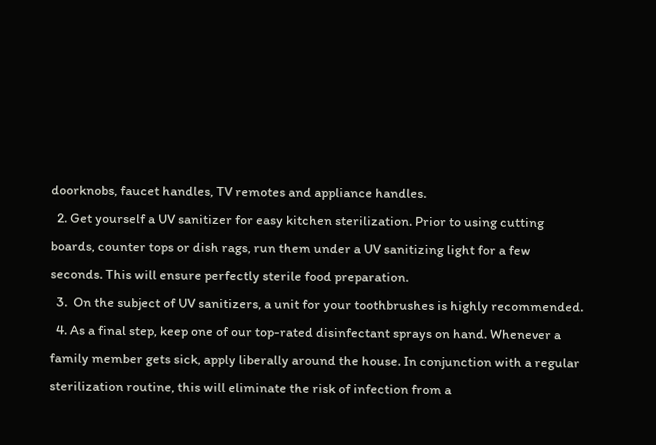doorknobs, faucet handles, TV remotes and appliance handles.
  2. Get yourself a UV sanitizer for easy kitchen sterilization. Prior to using cutting boards, counter tops or dish rags, run them under a UV sanitizing light for a few seconds. This will ensure perfectly sterile food preparation.
  3.  On the subject of UV sanitizers, a unit for your toothbrushes is highly recommended.
  4. As a final step, keep one of our top-rated disinfectant sprays on hand. Whenever a family member gets sick, apply liberally around the house. In conjunction with a regular sterilization routine, this will eliminate the risk of infection from a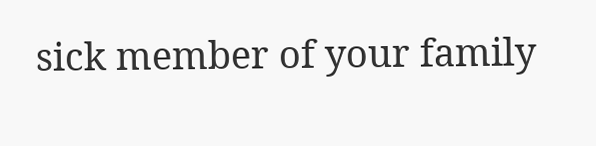sick member of your family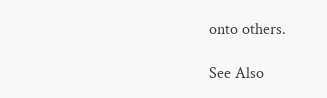onto others.

See Also